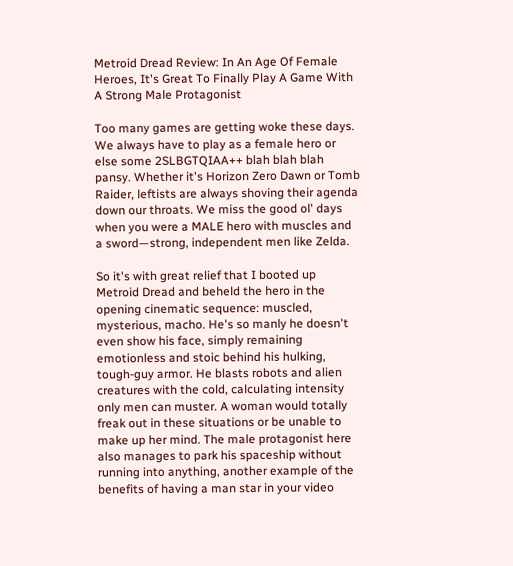Metroid Dread Review: In An Age Of Female Heroes, It's Great To Finally Play A Game With A Strong Male Protagonist

Too many games are getting woke these days. We always have to play as a female hero or else some 2SLBGTQIAA++ blah blah blah pansy. Whether it's Horizon Zero Dawn or Tomb Raider, leftists are always shoving their agenda down our throats. We miss the good ol' days when you were a MALE hero with muscles and a sword—strong, independent men like Zelda.

So it's with great relief that I booted up Metroid Dread and beheld the hero in the opening cinematic sequence: muscled, mysterious, macho. He's so manly he doesn't even show his face, simply remaining emotionless and stoic behind his hulking, tough-guy armor. He blasts robots and alien creatures with the cold, calculating intensity only men can muster. A woman would totally freak out in these situations or be unable to make up her mind. The male protagonist here also manages to park his spaceship without running into anything, another example of the benefits of having a man star in your video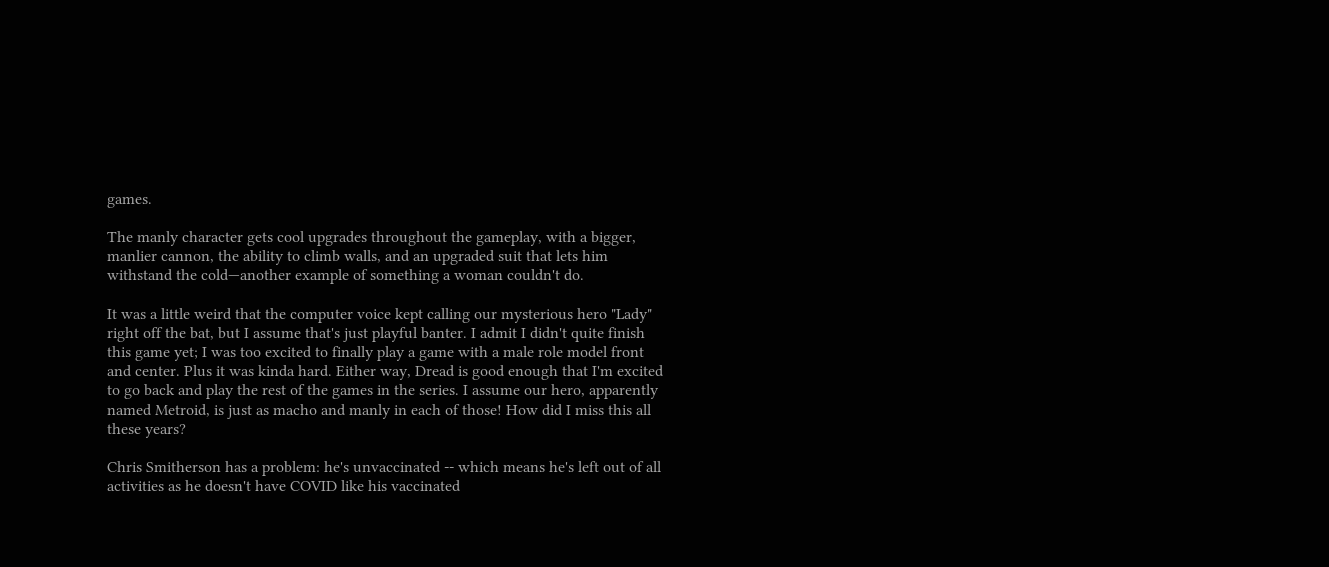games.

The manly character gets cool upgrades throughout the gameplay, with a bigger, manlier cannon, the ability to climb walls, and an upgraded suit that lets him withstand the cold—another example of something a woman couldn't do.

It was a little weird that the computer voice kept calling our mysterious hero "Lady" right off the bat, but I assume that's just playful banter. I admit I didn't quite finish this game yet; I was too excited to finally play a game with a male role model front and center. Plus it was kinda hard. Either way, Dread is good enough that I'm excited to go back and play the rest of the games in the series. I assume our hero, apparently named Metroid, is just as macho and manly in each of those! How did I miss this all these years?

Chris Smitherson has a problem: he's unvaccinated -- which means he's left out of all activities as he doesn't have COVID like his vaccinated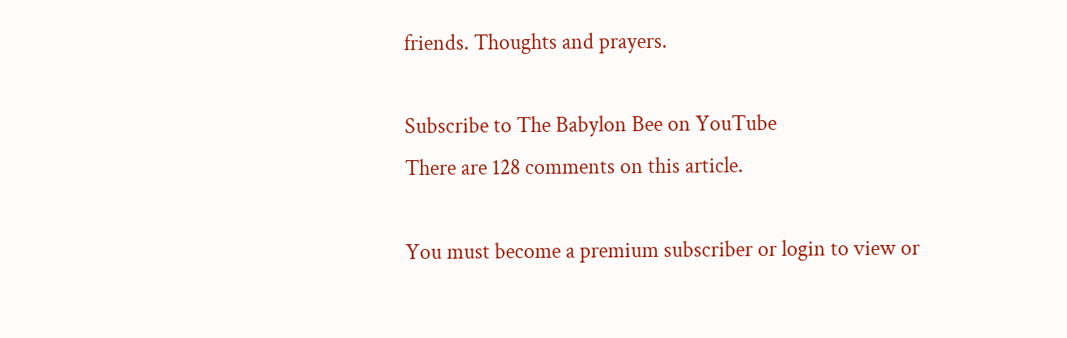friends. Thoughts and prayers.

Subscribe to The Babylon Bee on YouTube
There are 128 comments on this article.

You must become a premium subscriber or login to view or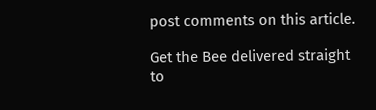post comments on this article.

Get the Bee delivered straight to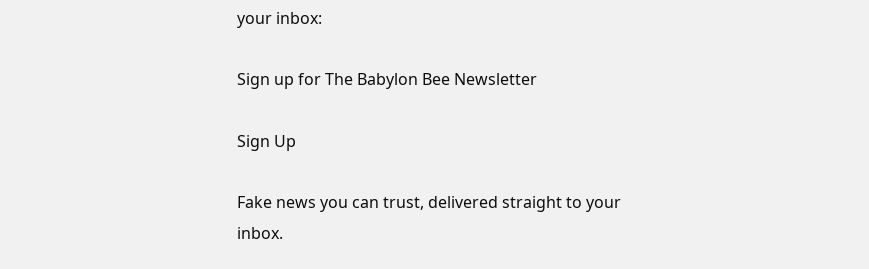your inbox:

Sign up for The Babylon Bee Newsletter

Sign Up

Fake news you can trust, delivered straight to your inbox.